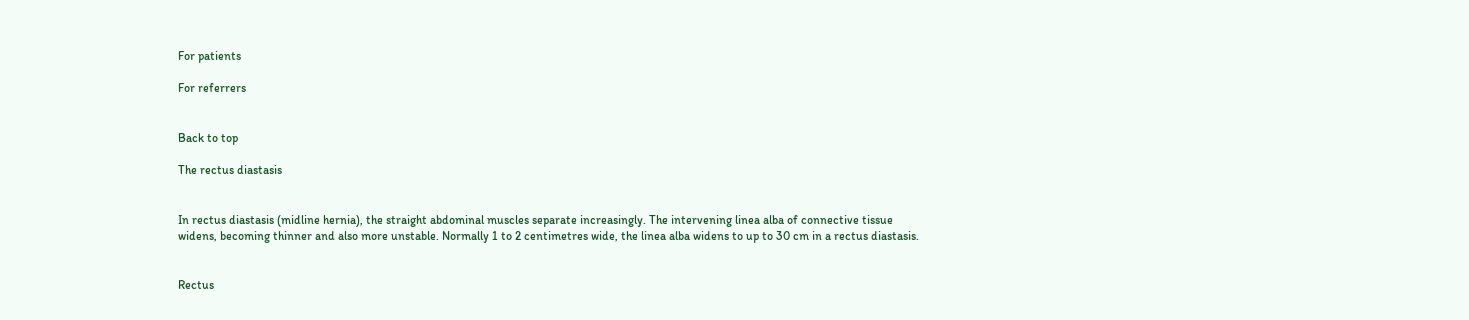For patients

For referrers


Back to top

The rectus diastasis


In rectus diastasis (midline hernia), the straight abdominal muscles separate increasingly. The intervening linea alba of connective tissue widens, becoming thinner and also more unstable. Normally 1 to 2 centimetres wide, the linea alba widens to up to 30 cm in a rectus diastasis.


Rectus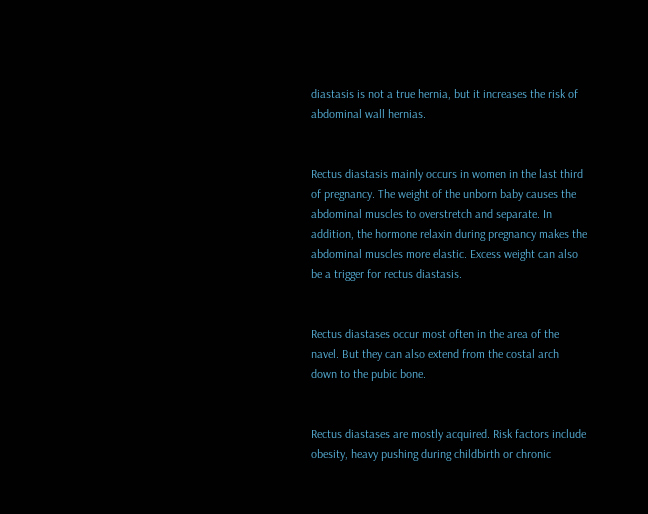diastasis is not a true hernia, but it increases the risk of abdominal wall hernias.


Rectus diastasis mainly occurs in women in the last third of pregnancy. The weight of the unborn baby causes the abdominal muscles to overstretch and separate. In addition, the hormone relaxin during pregnancy makes the abdominal muscles more elastic. Excess weight can also be a trigger for rectus diastasis.


Rectus diastases occur most often in the area of the navel. But they can also extend from the costal arch down to the pubic bone.


Rectus diastases are mostly acquired. Risk factors include obesity, heavy pushing during childbirth or chronic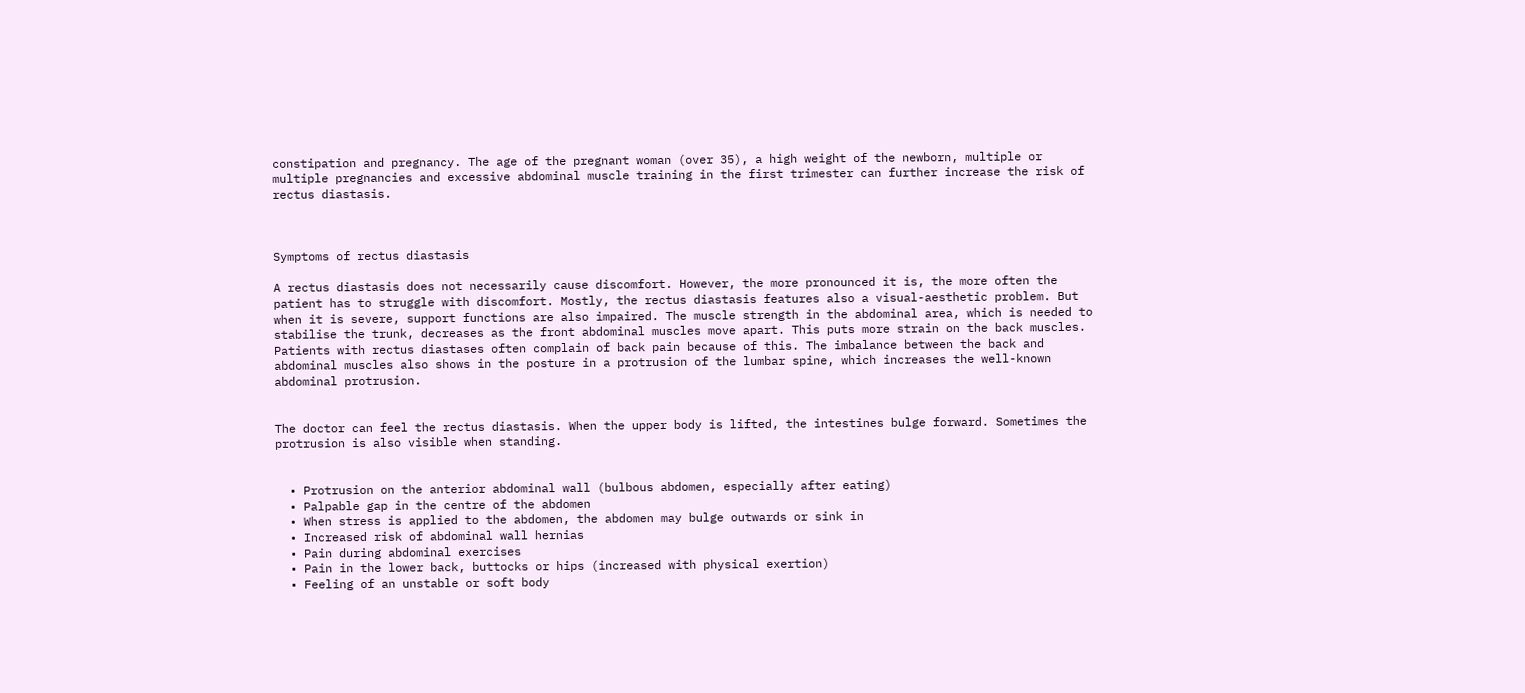constipation and pregnancy. The age of the pregnant woman (over 35), a high weight of the newborn, multiple or multiple pregnancies and excessive abdominal muscle training in the first trimester can further increase the risk of rectus diastasis.



Symptoms of rectus diastasis

A rectus diastasis does not necessarily cause discomfort. However, the more pronounced it is, the more often the patient has to struggle with discomfort. Mostly, the rectus diastasis features also a visual-aesthetic problem. But when it is severe, support functions are also impaired. The muscle strength in the abdominal area, which is needed to stabilise the trunk, decreases as the front abdominal muscles move apart. This puts more strain on the back muscles. Patients with rectus diastases often complain of back pain because of this. The imbalance between the back and abdominal muscles also shows in the posture in a protrusion of the lumbar spine, which increases the well-known abdominal protrusion.


The doctor can feel the rectus diastasis. When the upper body is lifted, the intestines bulge forward. Sometimes the protrusion is also visible when standing.


  • Protrusion on the anterior abdominal wall (bulbous abdomen, especially after eating)
  • Palpable gap in the centre of the abdomen
  • When stress is applied to the abdomen, the abdomen may bulge outwards or sink in
  • Increased risk of abdominal wall hernias
  • Pain during abdominal exercises
  • Pain in the lower back, buttocks or hips (increased with physical exertion)
  • Feeling of an unstable or soft body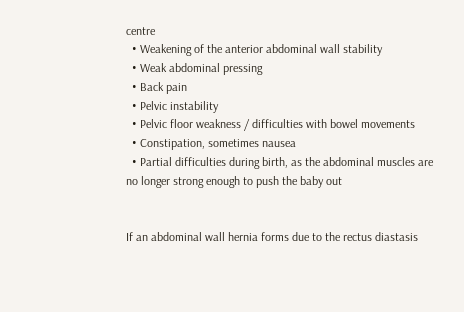centre
  • Weakening of the anterior abdominal wall stability
  • Weak abdominal pressing
  • Back pain
  • Pelvic instability
  • Pelvic floor weakness / difficulties with bowel movements
  • Constipation, sometimes nausea
  • Partial difficulties during birth, as the abdominal muscles are no longer strong enough to push the baby out


If an abdominal wall hernia forms due to the rectus diastasis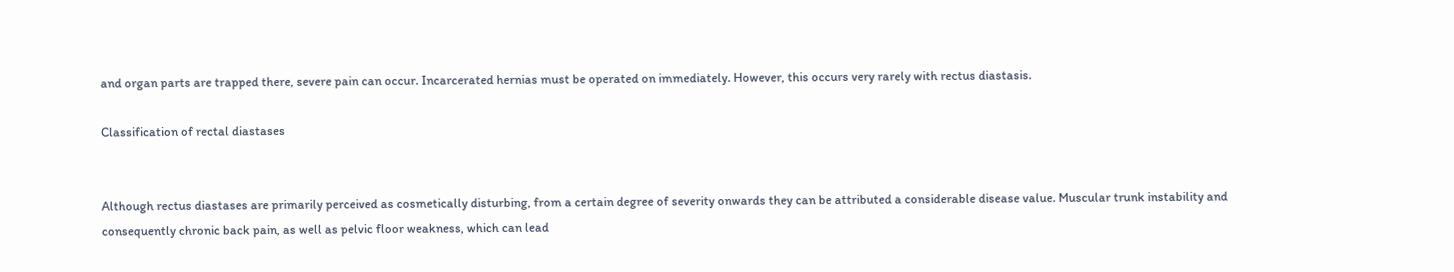and organ parts are trapped there, severe pain can occur. Incarcerated hernias must be operated on immediately. However, this occurs very rarely with rectus diastasis.

Classification of rectal diastases


Although rectus diastases are primarily perceived as cosmetically disturbing, from a certain degree of severity onwards they can be attributed a considerable disease value. Muscular trunk instability and consequently chronic back pain, as well as pelvic floor weakness, which can lead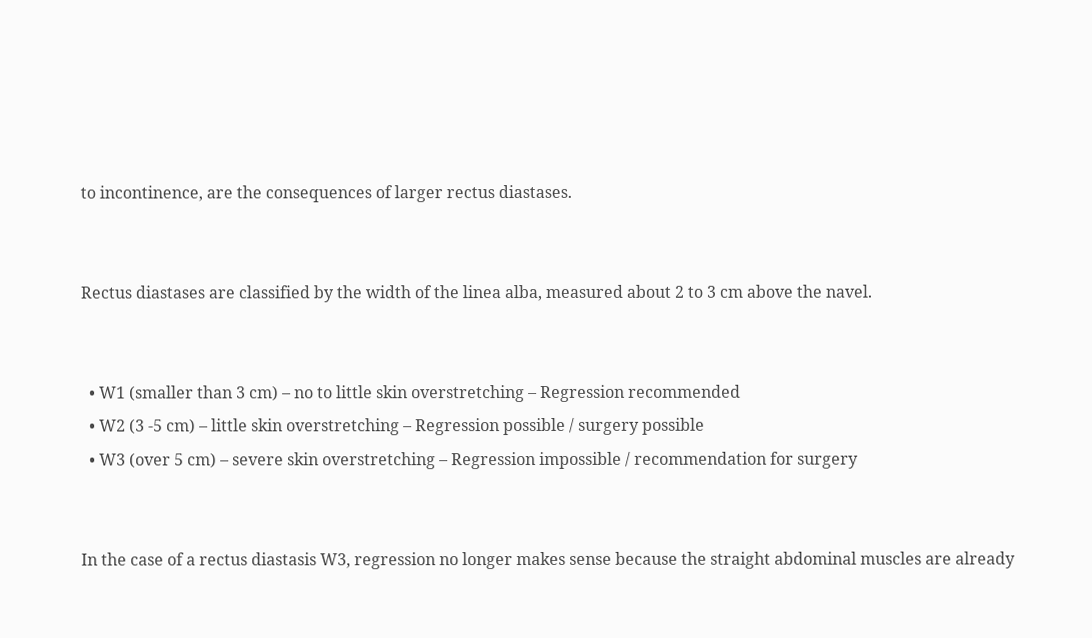to incontinence, are the consequences of larger rectus diastases.


Rectus diastases are classified by the width of the linea alba, measured about 2 to 3 cm above the navel.


  • W1 (smaller than 3 cm) – no to little skin overstretching – Regression recommended
  • W2 (3 -5 cm) – little skin overstretching – Regression possible / surgery possible
  • W3 (over 5 cm) – severe skin overstretching – Regression impossible / recommendation for surgery


In the case of a rectus diastasis W3, regression no longer makes sense because the straight abdominal muscles are already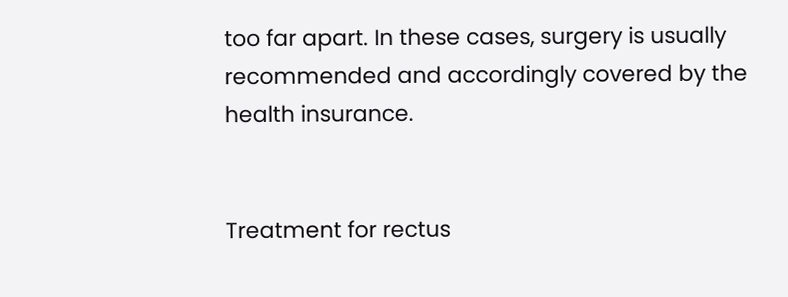too far apart. In these cases, surgery is usually recommended and accordingly covered by the health insurance.


Treatment for rectus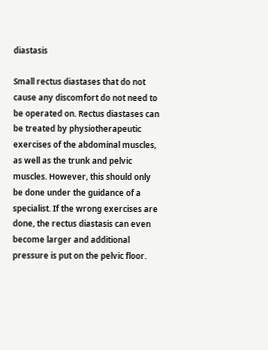diastasis

Small rectus diastases that do not cause any discomfort do not need to be operated on. Rectus diastases can be treated by physiotherapeutic exercises of the abdominal muscles, as well as the trunk and pelvic muscles. However, this should only be done under the guidance of a specialist. If the wrong exercises are done, the rectus diastasis can even become larger and additional pressure is put on the pelvic floor.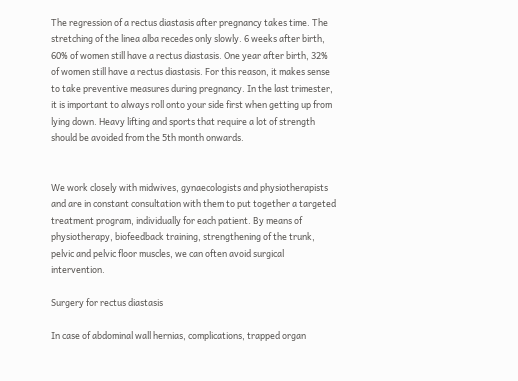The regression of a rectus diastasis after pregnancy takes time. The stretching of the linea alba recedes only slowly. 6 weeks after birth, 60% of women still have a rectus diastasis. One year after birth, 32% of women still have a rectus diastasis. For this reason, it makes sense to take preventive measures during pregnancy. In the last trimester, it is important to always roll onto your side first when getting up from lying down. Heavy lifting and sports that require a lot of strength should be avoided from the 5th month onwards.


We work closely with midwives, gynaecologists and physiotherapists and are in constant consultation with them to put together a targeted treatment program, individually for each patient. By means of physiotherapy, biofeedback training, strengthening of the trunk, pelvic and pelvic floor muscles, we can often avoid surgical intervention.

Surgery for rectus diastasis

In case of abdominal wall hernias, complications, trapped organ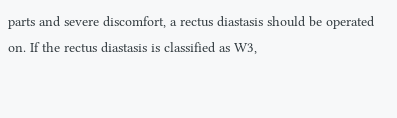parts and severe discomfort, a rectus diastasis should be operated on. If the rectus diastasis is classified as W3,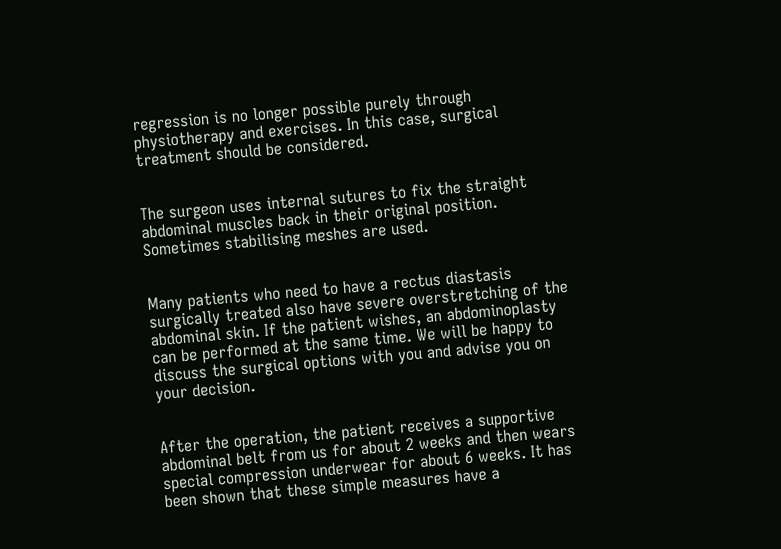regression is no longer possible purely through physiotherapy and exercises. In this case, surgical treatment should be considered.


The surgeon uses internal sutures to fix the straight abdominal muscles back in their original position. Sometimes stabilising meshes are used.


Many patients who need to have a rectus diastasis surgically treated also have severe overstretching of the abdominal skin. If the patient wishes, an abdominoplasty can be performed at the same time. We will be happy to discuss the surgical options with you and advise you on your decision.


After the operation, the patient receives a supportive abdominal belt from us for about 2 weeks and then wears special compression underwear for about 6 weeks. It has been shown that these simple measures have a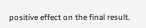positive effect on the final result.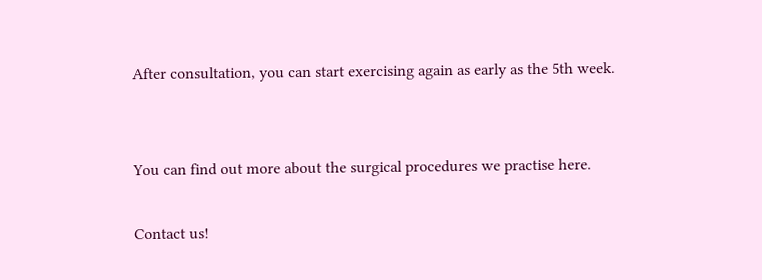After consultation, you can start exercising again as early as the 5th week.


You can find out more about the surgical procedures we practise here.

Contact us!